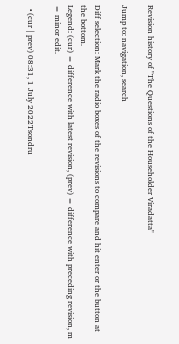Revision history of "The Questions of the Householder Viradatta"

Jump to: navigation, search

Diff selection: Mark the radio boxes of the revisions to compare and hit enter or the button at the bottom.
Legend: (cur) = difference with latest revision, (prev) = difference with preceding revision, m = minor edit.

  • (cur | prev) 08:31, 1 July 2022Tsondru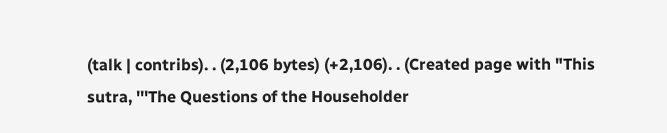(talk | contribs). . (2,106 bytes) (+2,106). . (Created page with "This sutra, '''The Questions of the Householder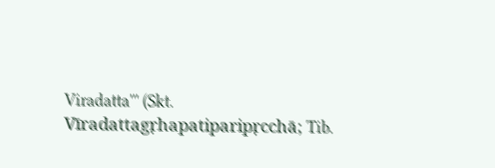Viradatta''' (Skt. Vīradattagṛhapatiparipṛcchā; Tib.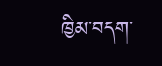ཁྱིམ་བདག་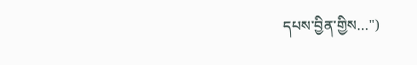དཔས་བྱིན་གྱིས...")